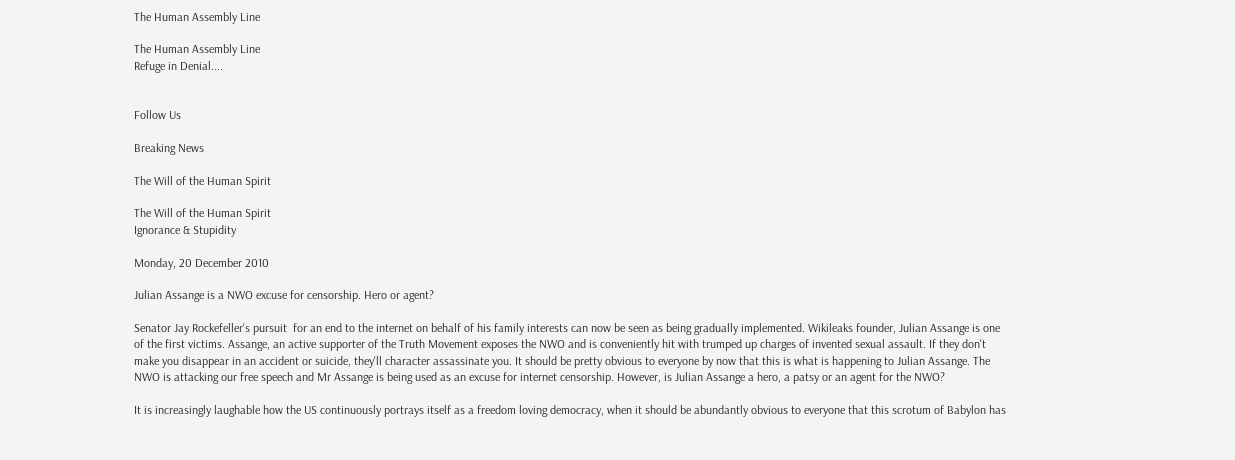The Human Assembly Line

The Human Assembly Line
Refuge in Denial....


Follow Us

Breaking News

The Will of the Human Spirit

The Will of the Human Spirit
Ignorance & Stupidity

Monday, 20 December 2010

Julian Assange is a NWO excuse for censorship. Hero or agent?

Senator Jay Rockefeller's pursuit  for an end to the internet on behalf of his family interests can now be seen as being gradually implemented. Wikileaks founder, Julian Assange is one of the first victims. Assange, an active supporter of the Truth Movement exposes the NWO and is conveniently hit with trumped up charges of invented sexual assault. If they don't make you disappear in an accident or suicide, they'll character assassinate you. It should be pretty obvious to everyone by now that this is what is happening to Julian Assange. The NWO is attacking our free speech and Mr Assange is being used as an excuse for internet censorship. However, is Julian Assange a hero, a patsy or an agent for the NWO?

It is increasingly laughable how the US continuously portrays itself as a freedom loving democracy, when it should be abundantly obvious to everyone that this scrotum of Babylon has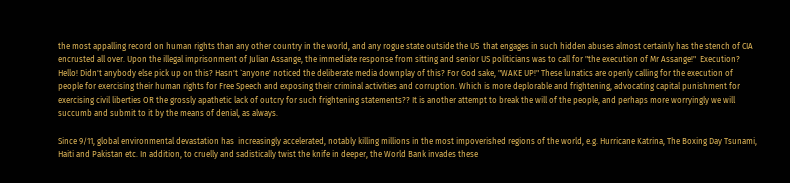the most appalling record on human rights than any other country in the world, and any rogue state outside the US  that engages in such hidden abuses almost certainly has the stench of CIA encrusted all over. Upon the illegal imprisonment of Julian Assange, the immediate response from sitting and senior US politicians was to call for "the execution of Mr Assange!"  Execution? Hello! Didn't anybody else pick up on this? Hasn't `anyone' noticed the deliberate media downplay of this? For God sake, "WAKE UP!" These lunatics are openly calling for the execution of people for exercising their human rights for Free Speech and exposing their criminal activities and corruption. Which is more deplorable and frightening, advocating capital punishment for exercising civil liberties OR the grossly apathetic lack of outcry for such frightening statements?? It is another attempt to break the will of the people, and perhaps more worryingly we will succumb and submit to it by the means of denial, as always.

Since 9/11, global environmental devastation has  increasingly accelerated, notably killing millions in the most impoverished regions of the world, e.g. Hurricane Katrina, The Boxing Day Tsunami, Haiti and Pakistan etc. In addition, to cruelly and sadistically twist the knife in deeper, the World Bank invades these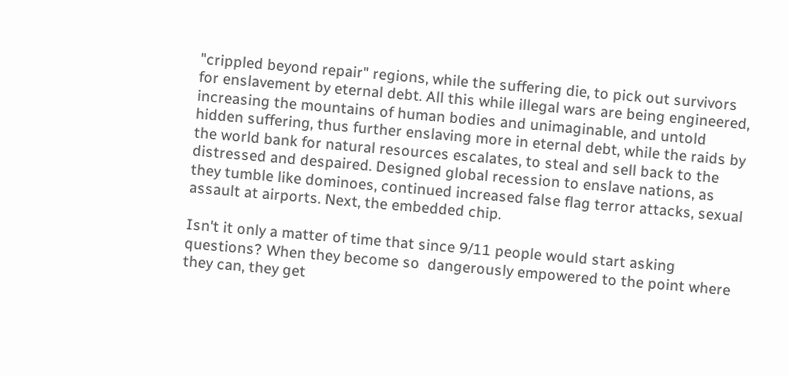"crippled beyond repair" regions, while the suffering die, to pick out survivors for enslavement by eternal debt. All this while illegal wars are being engineered,  increasing the mountains of human bodies and unimaginable, and untold hidden suffering, thus further enslaving more in eternal debt, while the raids by the world bank for natural resources escalates, to steal and sell back to the distressed and despaired. Designed global recession to enslave nations, as they tumble like dominoes, continued increased false flag terror attacks, sexual assault at airports. Next, the embedded chip.

Isn't it only a matter of time that since 9/11 people would start asking questions? When they become so  dangerously empowered to the point where they can, they get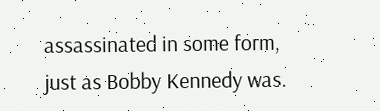assassinated in some form, just as Bobby Kennedy was.